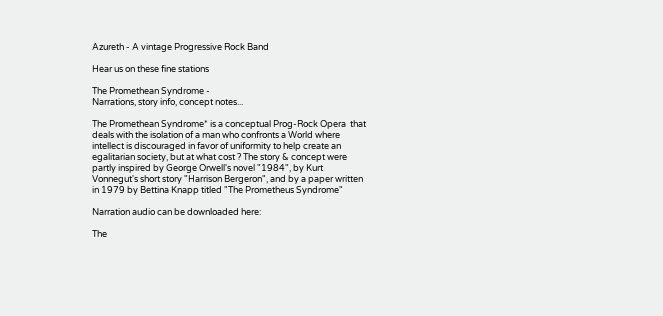Azureth - A vintage Progressive Rock Band

Hear us on these fine stations

The Promethean Syndrome -
Narrations, story info, concept notes...

The Promethean Syndrome* is a conceptual Prog-Rock Opera  that deals with the isolation of a man who confronts a World where intellect is discouraged in favor of uniformity to help create an egalitarian society, but at what cost ? The story & concept were partly inspired by George Orwell's novel "1984", by Kurt Vonnegut's short story "Harrison Bergeron", and by a paper written in 1979 by Bettina Knapp titled "The Prometheus Syndrome"

Narration audio can be downloaded here:

The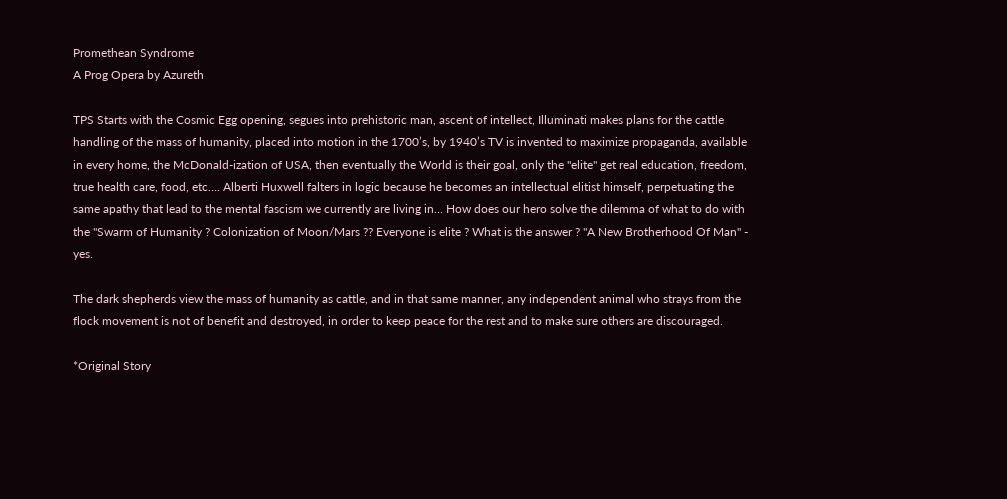Promethean Syndrome
A Prog Opera by Azureth

TPS Starts with the Cosmic Egg opening, segues into prehistoric man, ascent of intellect, Illuminati makes plans for the cattle handling of the mass of humanity, placed into motion in the 1700’s, by 1940’s TV is invented to maximize propaganda, available in every home, the McDonald-ization of USA, then eventually the World is their goal, only the "elite" get real education, freedom, true health care, food, etc…. Alberti Huxwell falters in logic because he becomes an intellectual elitist himself, perpetuating the same apathy that lead to the mental fascism we currently are living in… How does our hero solve the dilemma of what to do with the "Swarm of Humanity ? Colonization of Moon/Mars ?? Everyone is elite ? What is the answer ? "A New Brotherhood Of Man" - yes.

The dark shepherds view the mass of humanity as cattle, and in that same manner, any independent animal who strays from the flock movement is not of benefit and destroyed, in order to keep peace for the rest and to make sure others are discouraged.

*Original Story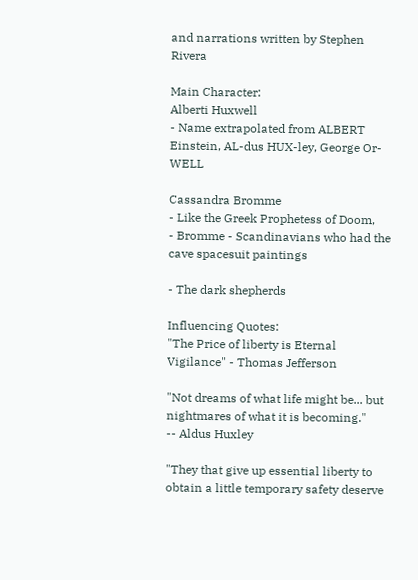and narrations written by Stephen Rivera

Main Character:
Alberti Huxwell
- Name extrapolated from ALBERT Einstein, AL-dus HUX-ley, George Or-WELL

Cassandra Bromme
- Like the Greek Prophetess of Doom,
- Bromme - Scandinavians who had the cave spacesuit paintings

- The dark shepherds

Influencing Quotes:
"The Price of liberty is Eternal Vigilance" - Thomas Jefferson

"Not dreams of what life might be... but nightmares of what it is becoming."
-- Aldus Huxley

"They that give up essential liberty to obtain a little temporary safety deserve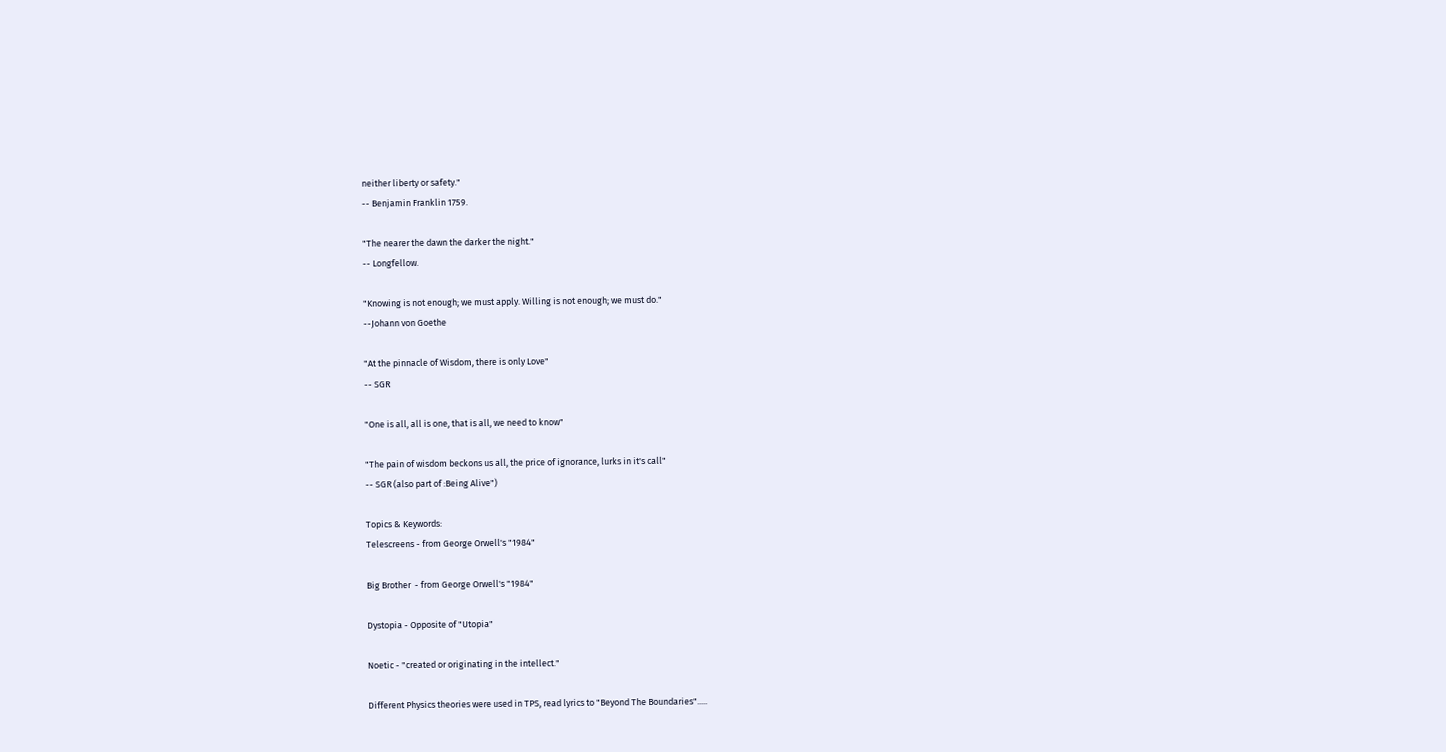neither liberty or safety."
-- Benjamin Franklin 1759.

"The nearer the dawn the darker the night."
-- Longfellow.

"Knowing is not enough; we must apply. Willing is not enough; we must do."
--Johann von Goethe

"At the pinnacle of Wisdom, there is only Love"
-- SGR

"One is all, all is one, that is all, we need to know"

"The pain of wisdom beckons us all, the price of ignorance, lurks in it's call"
-- SGR (also part of :Being Alive")

Topics & Keywords:
Telescreens - from George Orwell's "1984"

Big Brother  - from George Orwell's "1984"

Dystopia - Opposite of "Utopia"

Noetic - "created or originating in the intellect."

Different Physics theories were used in TPS, read lyrics to "Beyond The Boundaries".....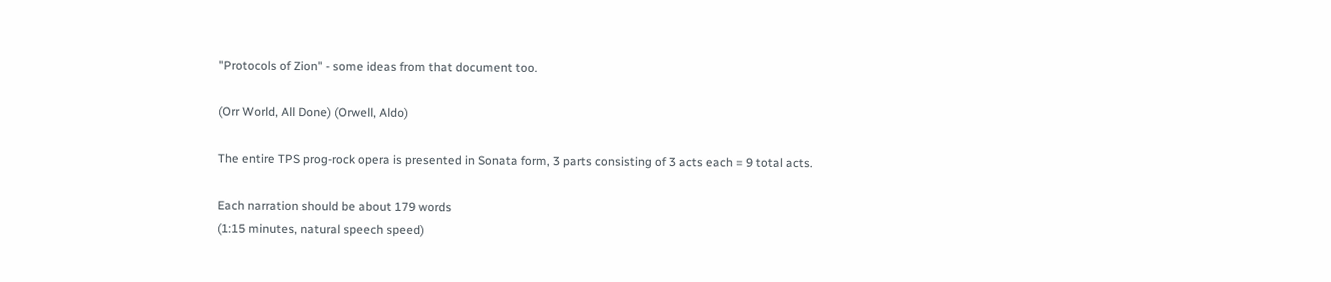"Protocols of Zion" - some ideas from that document too.

(Orr World, All Done) (Orwell, Aldo)

The entire TPS prog-rock opera is presented in Sonata form, 3 parts consisting of 3 acts each = 9 total acts.

Each narration should be about 179 words
(1:15 minutes, natural speech speed)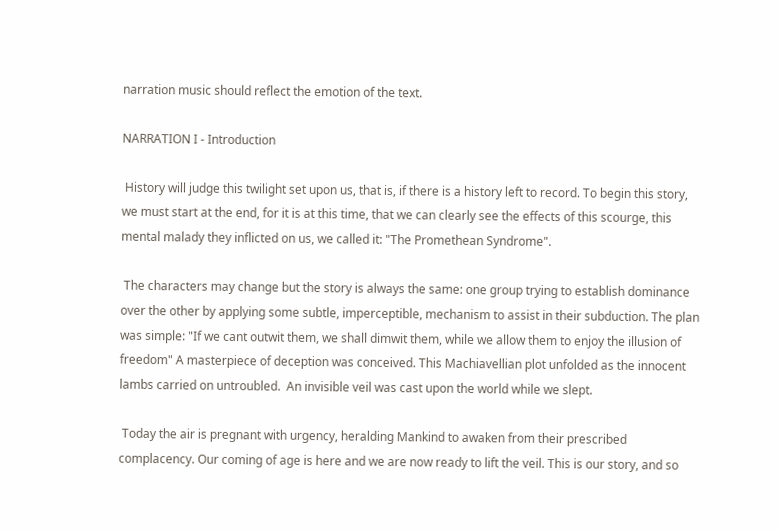narration music should reflect the emotion of the text.

NARRATION I - Introduction

 History will judge this twilight set upon us, that is, if there is a history left to record. To begin this story, we must start at the end, for it is at this time, that we can clearly see the effects of this scourge, this mental malady they inflicted on us, we called it: "The Promethean Syndrome".

 The characters may change but the story is always the same: one group trying to establish dominance over the other by applying some subtle, imperceptible, mechanism to assist in their subduction. The plan was simple: "If we cant outwit them, we shall dimwit them, while we allow them to enjoy the illusion of freedom" A masterpiece of deception was conceived. This Machiavellian plot unfolded as the innocent lambs carried on untroubled.  An invisible veil was cast upon the world while we slept.

 Today the air is pregnant with urgency, heralding Mankind to awaken from their prescribed complacency. Our coming of age is here and we are now ready to lift the veil. This is our story, and so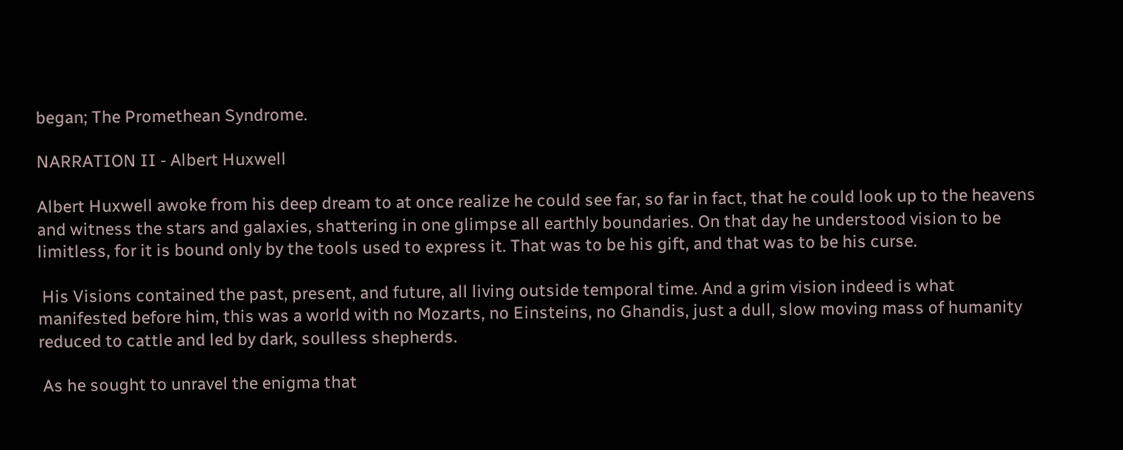began; The Promethean Syndrome.

NARRATION II - Albert Huxwell

Albert Huxwell awoke from his deep dream to at once realize he could see far, so far in fact, that he could look up to the heavens and witness the stars and galaxies, shattering in one glimpse all earthly boundaries. On that day he understood vision to be limitless, for it is bound only by the tools used to express it. That was to be his gift, and that was to be his curse.

 His Visions contained the past, present, and future, all living outside temporal time. And a grim vision indeed is what manifested before him, this was a world with no Mozarts, no Einsteins, no Ghandis, just a dull, slow moving mass of humanity reduced to cattle and led by dark, soulless shepherds.

 As he sought to unravel the enigma that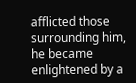afflicted those surrounding him, he became enlightened by a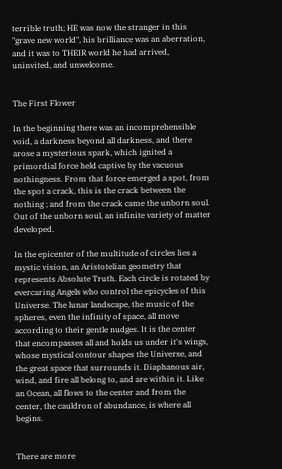terrible truth; HE was now the stranger in this "grave new world", his brilliance was an aberration, and it was to THEIR world he had arrived, uninvited, and unwelcome.


The First Flower

In the beginning there was an incomprehensible void, a darkness beyond all darkness, and there arose a mysterious spark, which ignited a primordial force held captive by the vacuous nothingness. From that force emerged a spot, from the spot a crack, this is the crack between the nothing ; and from the crack came the unborn soul. Out of the unborn soul, an infinite variety of matter developed.

In the epicenter of the multitude of circles lies a mystic vision, an Aristotelian geometry that represents Absolute Truth. Each circle is rotated by evercaring Angels who control the epicycles of this Universe. The lunar landscape, the music of the spheres, even the infinity of space, all move according to their gentle nudges. It is the center that encompasses all and holds us under it's wings, whose mystical contour shapes the Universe, and the great space that surrounds it. Diaphanous air, wind, and fire all belong to, and are within it. Like an Ocean, all flows to the center and from the center, the cauldron of abundance, is where all begins.


There are more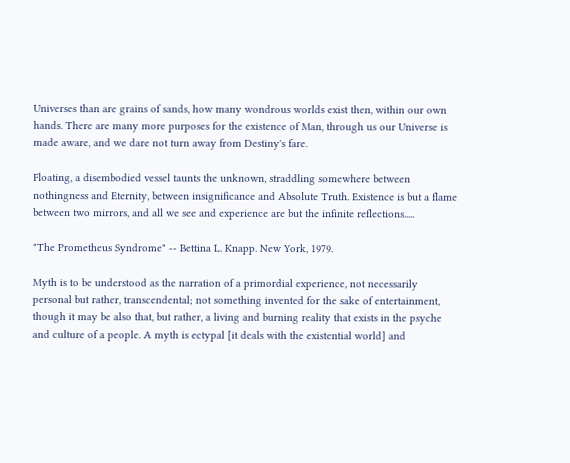Universes than are grains of sands, how many wondrous worlds exist then, within our own hands. There are many more purposes for the existence of Man, through us our Universe is made aware, and we dare not turn away from Destiny's fare.

Floating, a disembodied vessel taunts the unknown, straddling somewhere between nothingness and Eternity, between insignificance and Absolute Truth. Existence is but a flame between two mirrors, and all we see and experience are but the infinite reflections.....

"The Prometheus Syndrome" -- Bettina L. Knapp. New York, 1979.

Myth is to be understood as the narration of a primordial experience, not necessarily personal but rather, transcendental; not something invented for the sake of entertainment, though it may be also that, but rather, a living and burning reality that exists in the psyche and culture of a people. A myth is ectypal [it deals with the existential world] and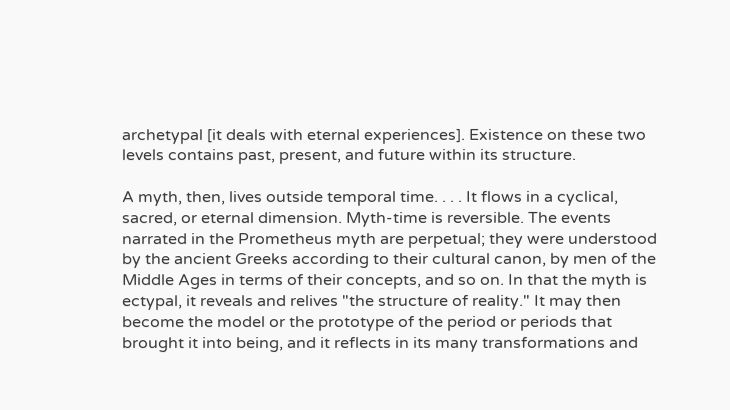archetypal [it deals with eternal experiences]. Existence on these two levels contains past, present, and future within its structure.

A myth, then, lives outside temporal time. . . . It flows in a cyclical, sacred, or eternal dimension. Myth-time is reversible. The events narrated in the Prometheus myth are perpetual; they were understood by the ancient Greeks according to their cultural canon, by men of the Middle Ages in terms of their concepts, and so on. In that the myth is ectypal, it reveals and relives "the structure of reality." It may then become the model or the prototype of the period or periods that brought it into being, and it reflects in its many transformations and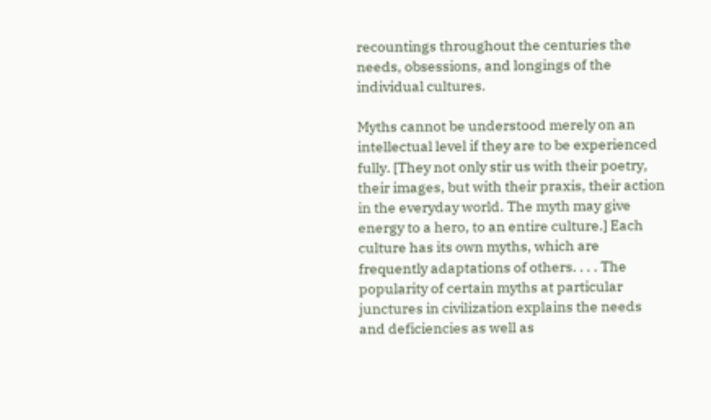recountings throughout the centuries the needs, obsessions, and longings of the individual cultures.

Myths cannot be understood merely on an intellectual level if they are to be experienced fully. [They not only stir us with their poetry, their images, but with their praxis, their action in the everyday world. The myth may give energy to a hero, to an entire culture.] Each culture has its own myths, which are frequently adaptations of others. . . . The popularity of certain myths at particular junctures in civilization explains the needs and deficiencies as well as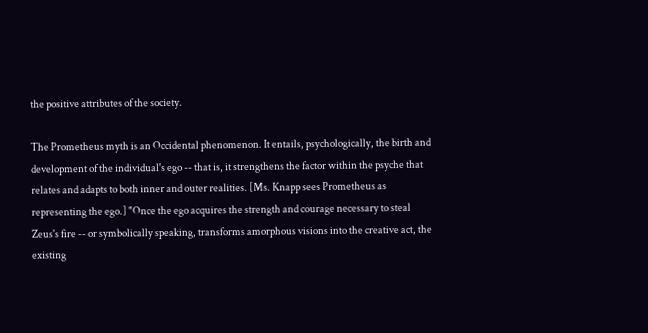the positive attributes of the society.

The Prometheus myth is an Occidental phenomenon. It entails, psychologically, the birth and development of the individual's ego -- that is, it strengthens the factor within the psyche that relates and adapts to both inner and outer realities. [Ms. Knapp sees Prometheus as representing the ego.] "Once the ego acquires the strength and courage necessary to steal Zeus's fire -- or symbolically speaking, transforms amorphous visions into the creative act, the existing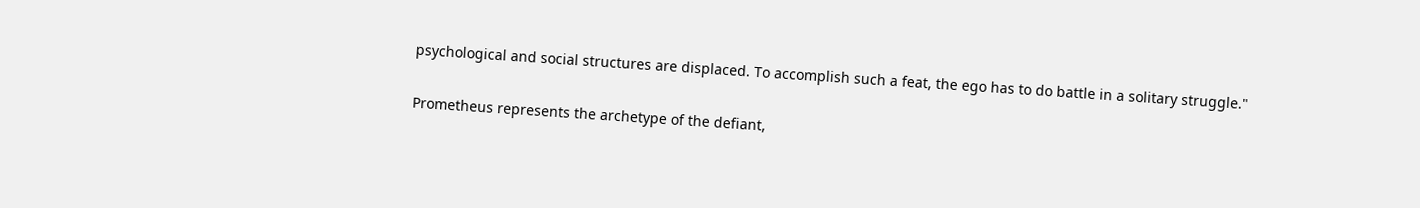psychological and social structures are displaced. To accomplish such a feat, the ego has to do battle in a solitary struggle."

Prometheus represents the archetype of the defiant,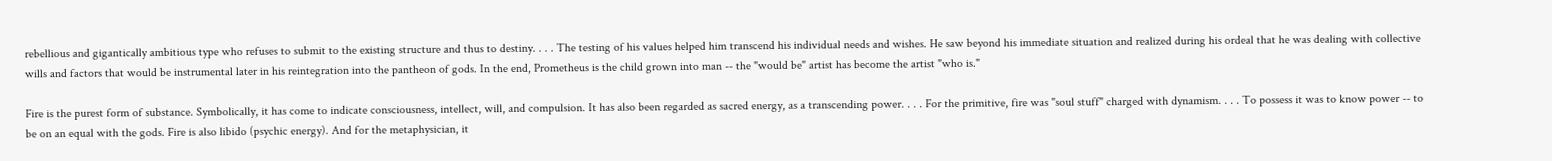rebellious and gigantically ambitious type who refuses to submit to the existing structure and thus to destiny. . . . The testing of his values helped him transcend his individual needs and wishes. He saw beyond his immediate situation and realized during his ordeal that he was dealing with collective wills and factors that would be instrumental later in his reintegration into the pantheon of gods. In the end, Prometheus is the child grown into man -- the "would be" artist has become the artist "who is."

Fire is the purest form of substance. Symbolically, it has come to indicate consciousness, intellect, will, and compulsion. It has also been regarded as sacred energy, as a transcending power. . . . For the primitive, fire was "soul stuff" charged with dynamism. . . . To possess it was to know power -- to be on an equal with the gods. Fire is also libido (psychic energy). And for the metaphysician, it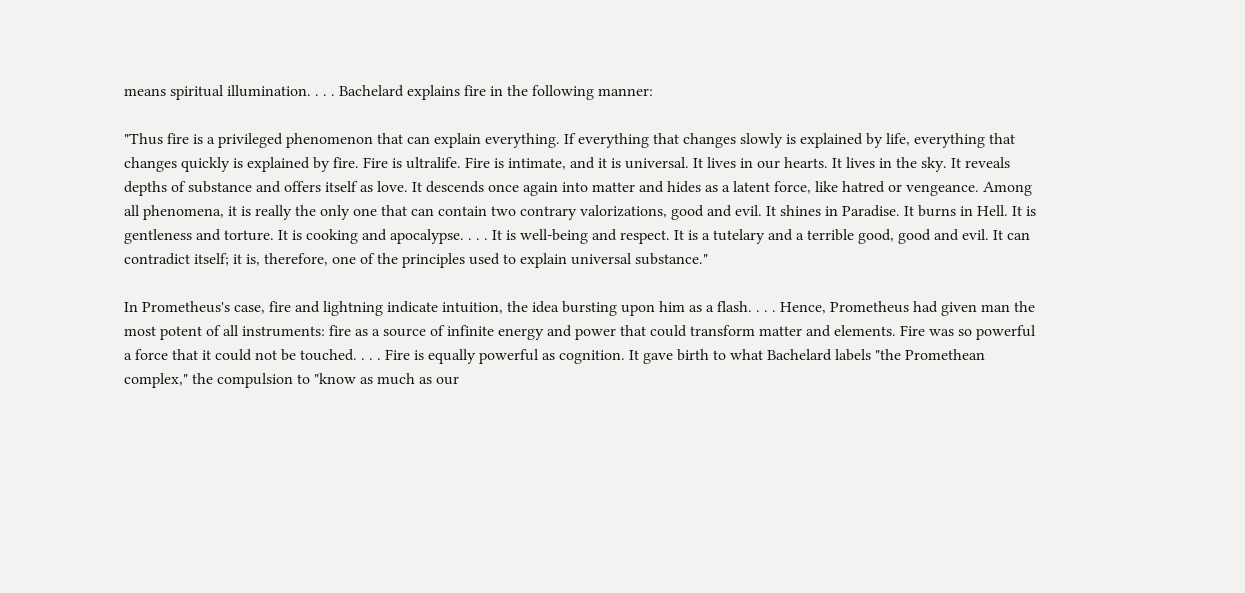means spiritual illumination. . . . Bachelard explains fire in the following manner:

"Thus fire is a privileged phenomenon that can explain everything. If everything that changes slowly is explained by life, everything that changes quickly is explained by fire. Fire is ultralife. Fire is intimate, and it is universal. It lives in our hearts. It lives in the sky. It reveals depths of substance and offers itself as love. It descends once again into matter and hides as a latent force, like hatred or vengeance. Among all phenomena, it is really the only one that can contain two contrary valorizations, good and evil. It shines in Paradise. It burns in Hell. It is gentleness and torture. It is cooking and apocalypse. . . . It is well-being and respect. It is a tutelary and a terrible good, good and evil. It can contradict itself; it is, therefore, one of the principles used to explain universal substance."

In Prometheus's case, fire and lightning indicate intuition, the idea bursting upon him as a flash. . . . Hence, Prometheus had given man the most potent of all instruments: fire as a source of infinite energy and power that could transform matter and elements. Fire was so powerful a force that it could not be touched. . . . Fire is equally powerful as cognition. It gave birth to what Bachelard labels "the Promethean complex," the compulsion to "know as much as our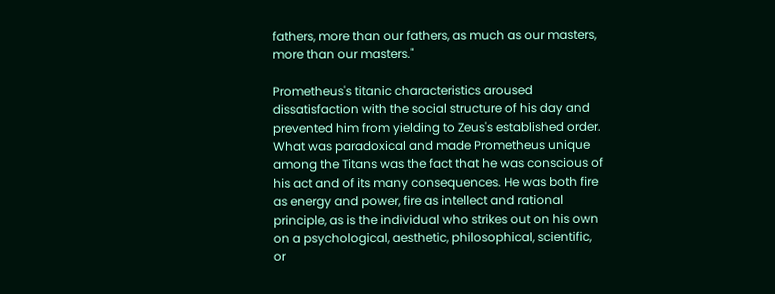fathers, more than our fathers, as much as our masters, more than our masters."

Prometheus's titanic characteristics aroused dissatisfaction with the social structure of his day and prevented him from yielding to Zeus's established order. What was paradoxical and made Prometheus unique among the Titans was the fact that he was conscious of his act and of its many consequences. He was both fire as energy and power, fire as intellect and rational principle, as is the individual who strikes out on his own on a psychological, aesthetic, philosophical, scientific, or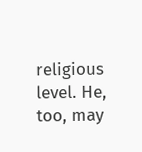religious level. He, too, may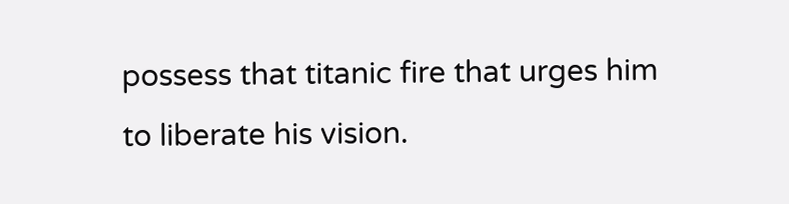possess that titanic fire that urges him to liberate his vision.